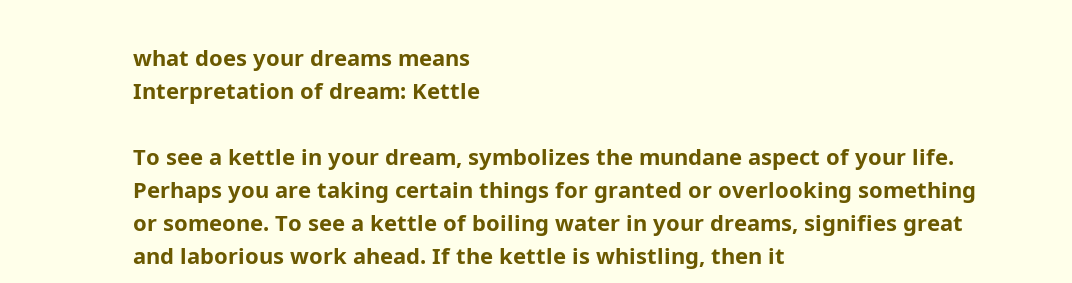what does your dreams means
Interpretation of dream: Kettle

To see a kettle in your dream, symbolizes the mundane aspect of your life. Perhaps you are taking certain things for granted or overlooking something or someone. To see a kettle of boiling water in your dreams, signifies great and laborious work ahead. If the kettle is whistling, then it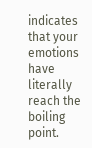indicates that your emotions have literally reach the boiling point.